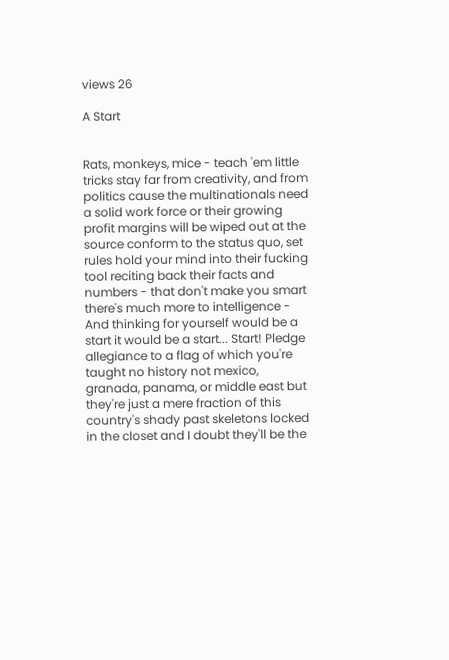views 26

A Start


Rats, monkeys, mice - teach 'em little tricks stay far from creativity, and from politics cause the multinationals need a solid work force or their growing profit margins will be wiped out at the source conform to the status quo, set rules hold your mind into their fucking tool reciting back their facts and numbers - that don't make you smart there's much more to intelligence - And thinking for yourself would be a start it would be a start... Start! Pledge allegiance to a flag of which you're taught no history not mexico, granada, panama, or middle east but they're just a mere fraction of this country's shady past skeletons locked in the closet and I doubt they'll be the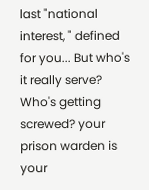last "national interest, " defined for you... But who's it really serve? Who's getting screwed? your prison warden is your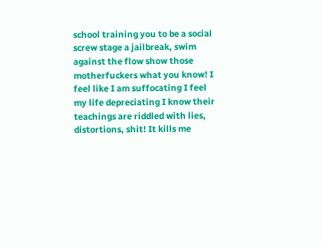school training you to be a social screw stage a jailbreak, swim against the flow show those motherfuckers what you know! I feel like I am suffocating I feel my life depreciating I know their teachings are riddled with lies, distortions, shit! It kills me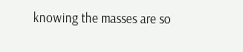knowing the masses are so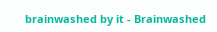brainwashed by it - Brainwashed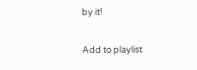by it!

Add to playlist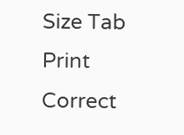Size Tab Print Correct